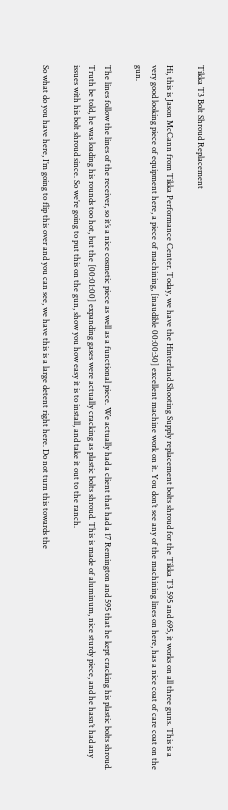Tikka T3 Bolt Shroud Replacement

Hi, this is Jason McCann from Tikka Performance Center. Today, we have the Hinterland Shooting Supply replacement bolts shroud for the Tikka T3 595 and 695, it works on all three guns. This is a very good looking piece of equipment here, a piece of machining, [inaudible 00:00:30] excellent machine work on it. You don’t see any of the machining lines on here, has a nice coat of care coat on the gun.

The lines follow the lines of the receiver, so it’s a nice cosmetic piece as well as a functional piece. We actually had a client that had a 17 Remington and 595 that he kept cracking his plastic bolts shroud. Truth be told, he was loading his rounds too hot, but the [00:01:00] expanding gases were actually cracking as plastic bolts shroud. This is made of aluminum, nice sturdy piece, and he hasn’t had any issues with his bolt shroud since. So we’re going to put this on the gun, show you how easy it is to install, and take it out to the ranch.

So what do you have here, I’m going to flip this over and you can see, we have this is a large detent right here. Do not turn this towards the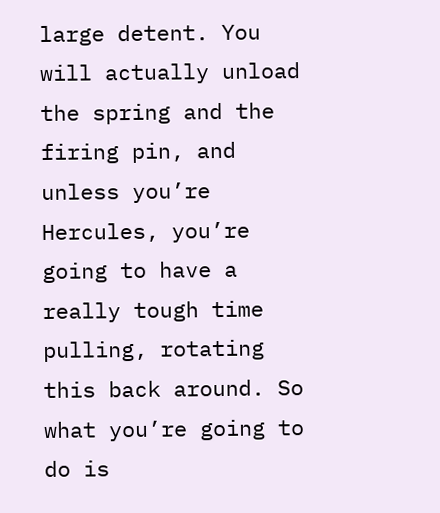large detent. You will actually unload the spring and the firing pin, and unless you’re Hercules, you’re going to have a really tough time pulling, rotating this back around. So what you’re going to do is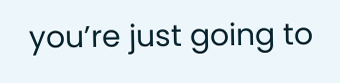you’re just going to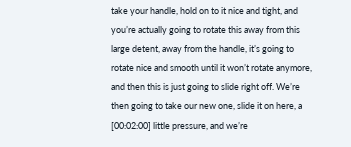take your handle, hold on to it nice and tight, and you’re actually going to rotate this away from this large detent, away from the handle, it’s going to rotate nice and smooth until it won’t rotate anymore, and then this is just going to slide right off. We’re then going to take our new one, slide it on here, a [00:02:00] little pressure, and we’re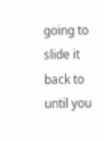going to slide it back to until you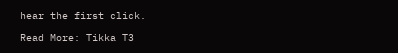hear the first click.

Read More: Tikka T3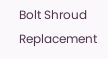Bolt Shroud Replacement